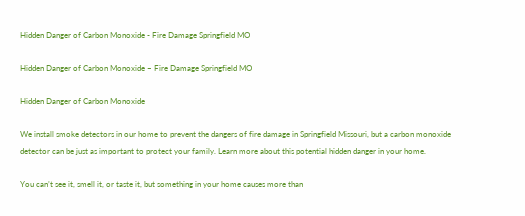Hidden Danger of Carbon Monoxide - Fire Damage Springfield MO

Hidden Danger of Carbon Monoxide – Fire Damage Springfield MO

Hidden Danger of Carbon Monoxide

We install smoke detectors in our home to prevent the dangers of fire damage in Springfield Missouri, but a carbon monoxide detector can be just as important to protect your family. Learn more about this potential hidden danger in your home.

You can’t see it, smell it, or taste it, but something in your home causes more than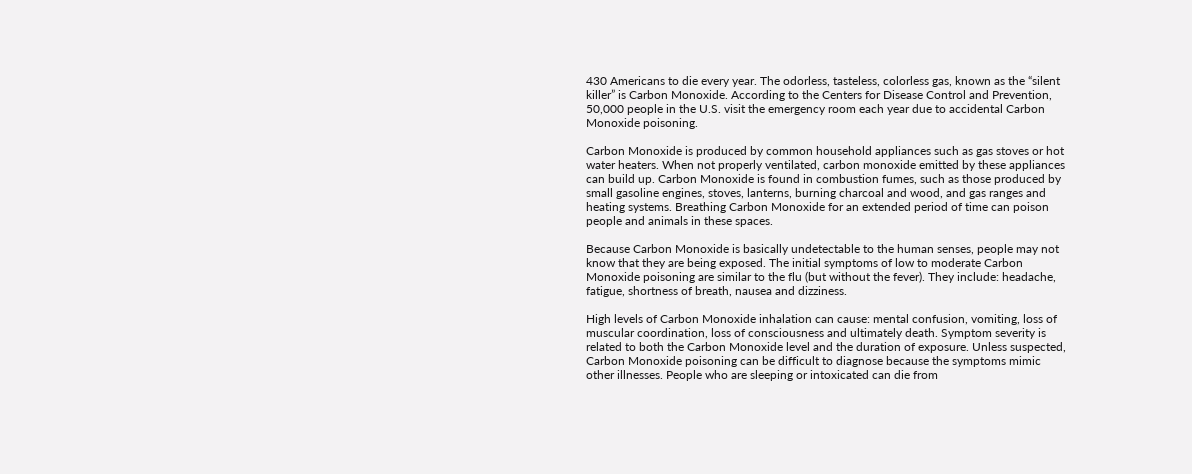430 Americans to die every year. The odorless, tasteless, colorless gas, known as the “silent killer” is Carbon Monoxide. According to the Centers for Disease Control and Prevention, 50,000 people in the U.S. visit the emergency room each year due to accidental Carbon Monoxide poisoning.

Carbon Monoxide is produced by common household appliances such as gas stoves or hot water heaters. When not properly ventilated, carbon monoxide emitted by these appliances can build up. Carbon Monoxide is found in combustion fumes, such as those produced by small gasoline engines, stoves, lanterns, burning charcoal and wood, and gas ranges and heating systems. Breathing Carbon Monoxide for an extended period of time can poison people and animals in these spaces.

Because Carbon Monoxide is basically undetectable to the human senses, people may not know that they are being exposed. The initial symptoms of low to moderate Carbon Monoxide poisoning are similar to the flu (but without the fever). They include: headache, fatigue, shortness of breath, nausea and dizziness.

High levels of Carbon Monoxide inhalation can cause: mental confusion, vomiting, loss of muscular coordination, loss of consciousness and ultimately death. Symptom severity is related to both the Carbon Monoxide level and the duration of exposure. Unless suspected, Carbon Monoxide poisoning can be difficult to diagnose because the symptoms mimic other illnesses. People who are sleeping or intoxicated can die from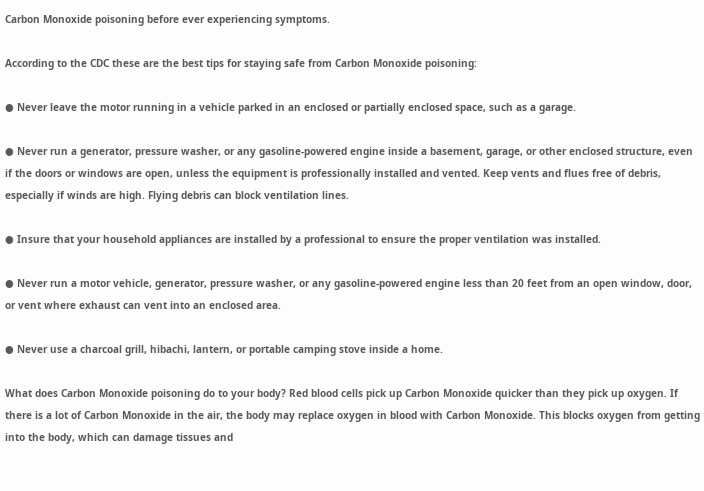Carbon Monoxide poisoning before ever experiencing symptoms.

According to the CDC these are the best tips for staying safe from Carbon Monoxide poisoning:

● Never leave the motor running in a vehicle parked in an enclosed or partially enclosed space, such as a garage.

● Never run a generator, pressure washer, or any gasoline-powered engine inside a basement, garage, or other enclosed structure, even if the doors or windows are open, unless the equipment is professionally installed and vented. Keep vents and flues free of debris, especially if winds are high. Flying debris can block ventilation lines.

● Insure that your household appliances are installed by a professional to ensure the proper ventilation was installed.

● Never run a motor vehicle, generator, pressure washer, or any gasoline-powered engine less than 20 feet from an open window, door, or vent where exhaust can vent into an enclosed area.

● Never use a charcoal grill, hibachi, lantern, or portable camping stove inside a home.

What does Carbon Monoxide poisoning do to your body? Red blood cells pick up Carbon Monoxide quicker than they pick up oxygen. If there is a lot of Carbon Monoxide in the air, the body may replace oxygen in blood with Carbon Monoxide. This blocks oxygen from getting into the body, which can damage tissues and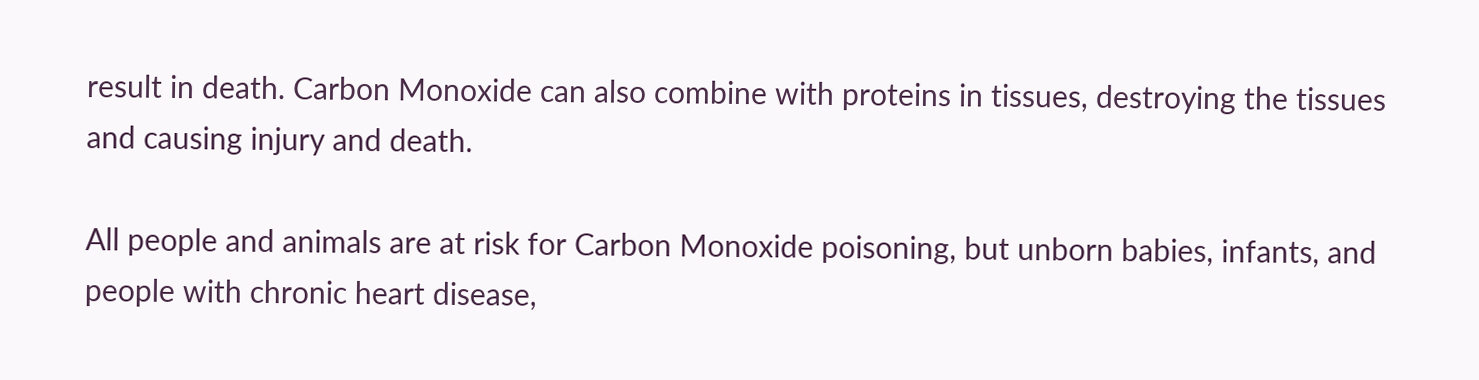result in death. Carbon Monoxide can also combine with proteins in tissues, destroying the tissues and causing injury and death.

All people and animals are at risk for Carbon Monoxide poisoning, but unborn babies, infants, and people with chronic heart disease,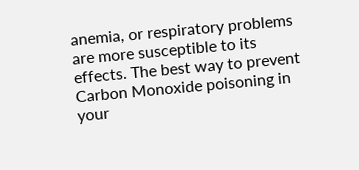anemia, or respiratory problems are more susceptible to its effects. The best way to prevent Carbon Monoxide poisoning in your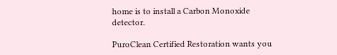home is to install a Carbon Monoxide detector.

PuroClean Certified Restoration wants you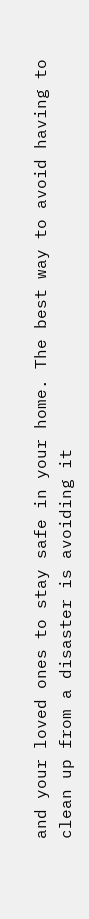and your loved ones to stay safe in your home. The best way to avoid having to clean up from a disaster is avoiding it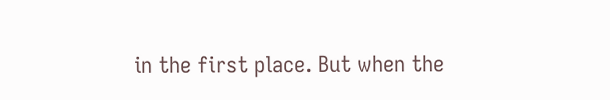in the first place. But when the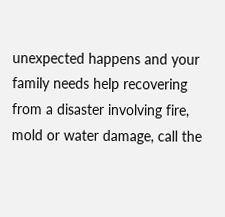unexpected happens and your family needs help recovering from a disaster involving fire, mold or water damage, call the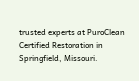trusted experts at PuroClean Certified Restoration in Springfield, Missouri.